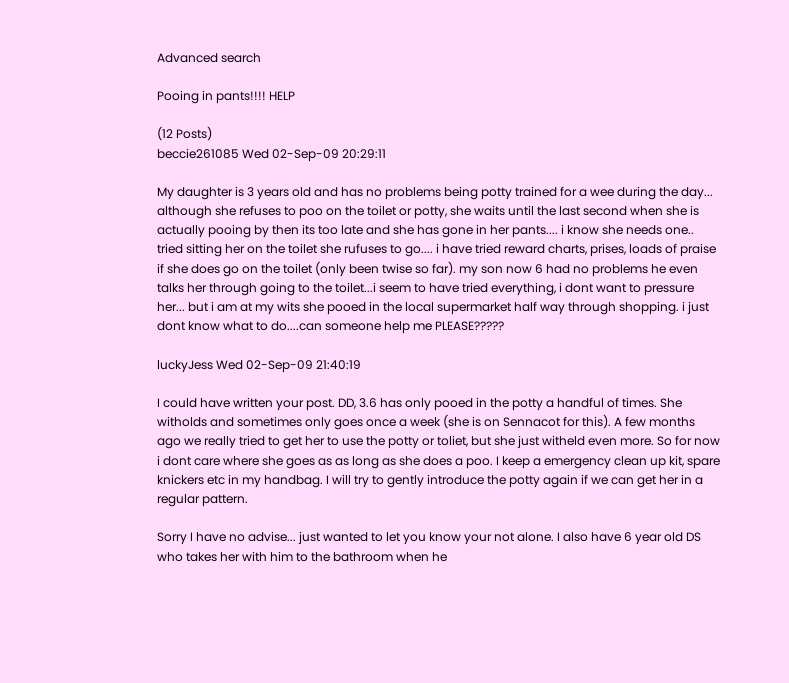Advanced search

Pooing in pants!!!! HELP

(12 Posts)
beccie261085 Wed 02-Sep-09 20:29:11

My daughter is 3 years old and has no problems being potty trained for a wee during the day... although she refuses to poo on the toilet or potty, she waits until the last second when she is actually pooing by then its too late and she has gone in her pants.... i know she needs one.. tried sitting her on the toilet she rufuses to go.... i have tried reward charts, prises, loads of praise if she does go on the toilet (only been twise so far). my son now 6 had no problems he even talks her through going to the toilet...i seem to have tried everything, i dont want to pressure her... but i am at my wits she pooed in the local supermarket half way through shopping. i just dont know what to do....can someone help me PLEASE?????

luckyJess Wed 02-Sep-09 21:40:19

I could have written your post. DD, 3.6 has only pooed in the potty a handful of times. She witholds and sometimes only goes once a week (she is on Sennacot for this). A few months ago we really tried to get her to use the potty or toliet, but she just witheld even more. So for now i dont care where she goes as as long as she does a poo. I keep a emergency clean up kit, spare knickers etc in my handbag. I will try to gently introduce the potty again if we can get her in a regular pattern.

Sorry I have no advise... just wanted to let you know your not alone. I also have 6 year old DS who takes her with him to the bathroom when he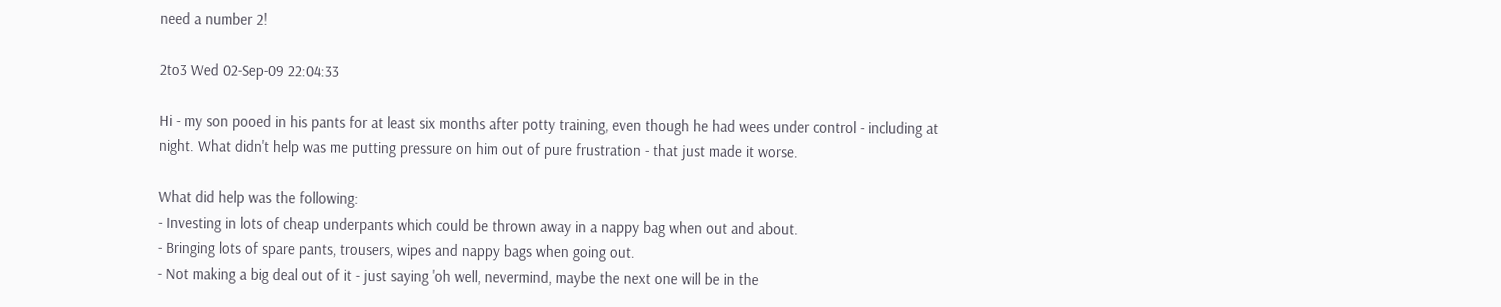need a number 2!

2to3 Wed 02-Sep-09 22:04:33

Hi - my son pooed in his pants for at least six months after potty training, even though he had wees under control - including at night. What didn't help was me putting pressure on him out of pure frustration - that just made it worse.

What did help was the following:
- Investing in lots of cheap underpants which could be thrown away in a nappy bag when out and about.
- Bringing lots of spare pants, trousers, wipes and nappy bags when going out.
- Not making a big deal out of it - just saying 'oh well, nevermind, maybe the next one will be in the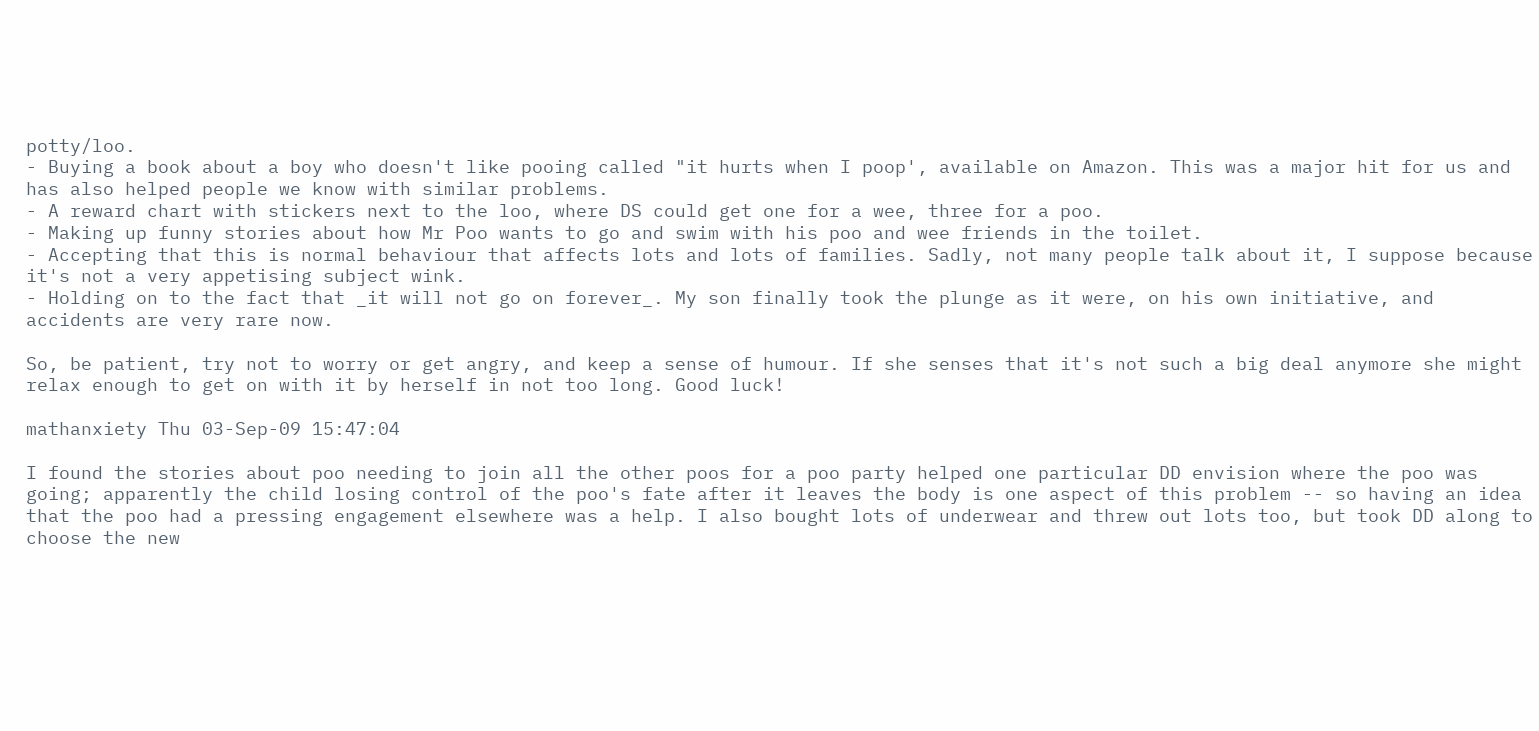potty/loo.
- Buying a book about a boy who doesn't like pooing called "it hurts when I poop', available on Amazon. This was a major hit for us and has also helped people we know with similar problems.
- A reward chart with stickers next to the loo, where DS could get one for a wee, three for a poo.
- Making up funny stories about how Mr Poo wants to go and swim with his poo and wee friends in the toilet.
- Accepting that this is normal behaviour that affects lots and lots of families. Sadly, not many people talk about it, I suppose because it's not a very appetising subject wink.
- Holding on to the fact that _it will not go on forever_. My son finally took the plunge as it were, on his own initiative, and accidents are very rare now.

So, be patient, try not to worry or get angry, and keep a sense of humour. If she senses that it's not such a big deal anymore she might relax enough to get on with it by herself in not too long. Good luck!

mathanxiety Thu 03-Sep-09 15:47:04

I found the stories about poo needing to join all the other poos for a poo party helped one particular DD envision where the poo was going; apparently the child losing control of the poo's fate after it leaves the body is one aspect of this problem -- so having an idea that the poo had a pressing engagement elsewhere was a help. I also bought lots of underwear and threw out lots too, but took DD along to choose the new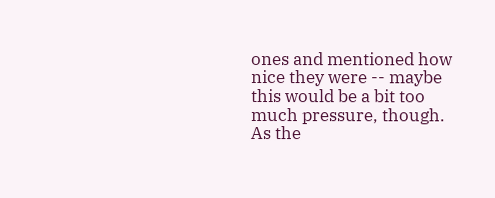ones and mentioned how nice they were -- maybe this would be a bit too much pressure, though. As the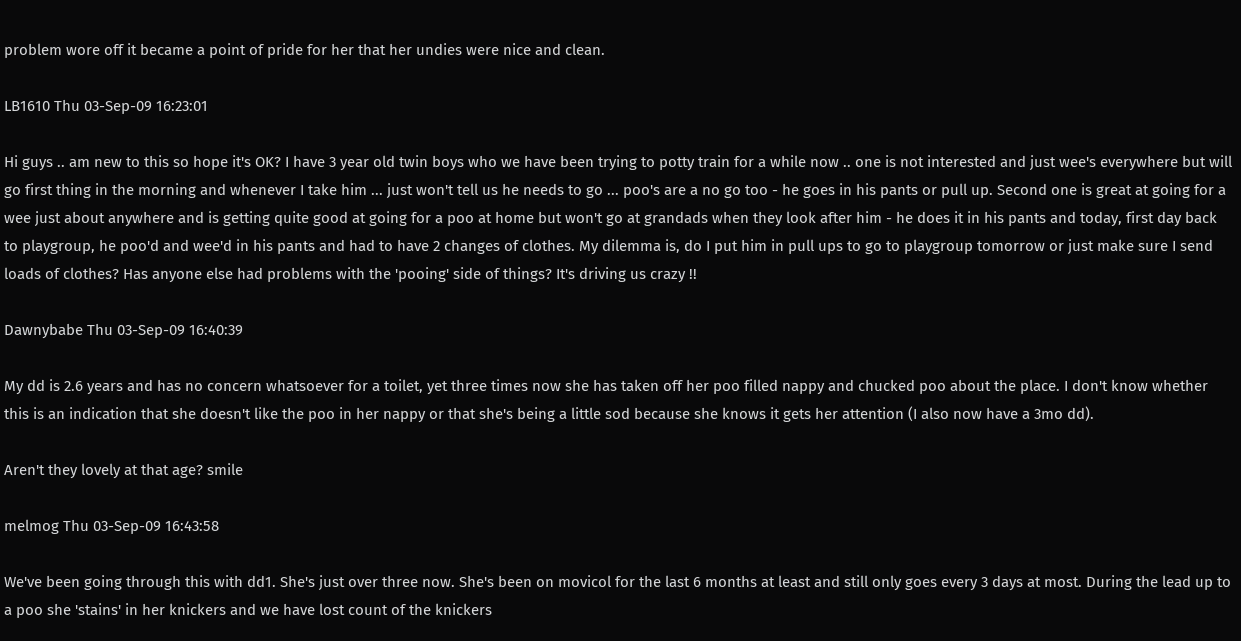problem wore off it became a point of pride for her that her undies were nice and clean.

LB1610 Thu 03-Sep-09 16:23:01

Hi guys .. am new to this so hope it's OK? I have 3 year old twin boys who we have been trying to potty train for a while now .. one is not interested and just wee's everywhere but will go first thing in the morning and whenever I take him ... just won't tell us he needs to go ... poo's are a no go too - he goes in his pants or pull up. Second one is great at going for a wee just about anywhere and is getting quite good at going for a poo at home but won't go at grandads when they look after him - he does it in his pants and today, first day back to playgroup, he poo'd and wee'd in his pants and had to have 2 changes of clothes. My dilemma is, do I put him in pull ups to go to playgroup tomorrow or just make sure I send loads of clothes? Has anyone else had problems with the 'pooing' side of things? It's driving us crazy !!

Dawnybabe Thu 03-Sep-09 16:40:39

My dd is 2.6 years and has no concern whatsoever for a toilet, yet three times now she has taken off her poo filled nappy and chucked poo about the place. I don't know whether this is an indication that she doesn't like the poo in her nappy or that she's being a little sod because she knows it gets her attention (I also now have a 3mo dd).

Aren't they lovely at that age? smile

melmog Thu 03-Sep-09 16:43:58

We've been going through this with dd1. She's just over three now. She's been on movicol for the last 6 months at least and still only goes every 3 days at most. During the lead up to a poo she 'stains' in her knickers and we have lost count of the knickers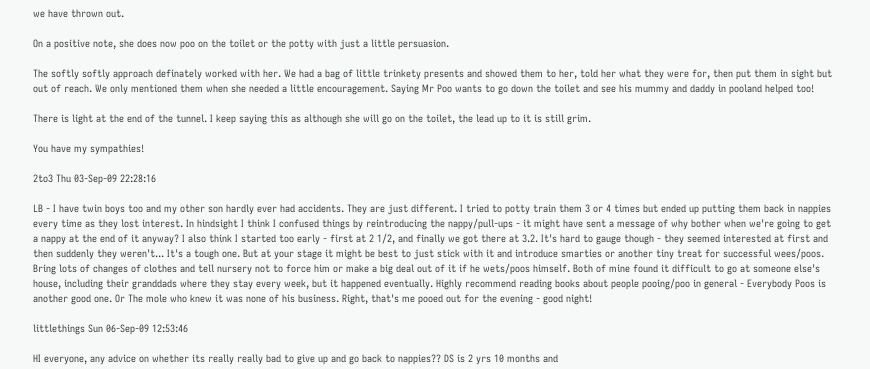we have thrown out.

On a positive note, she does now poo on the toilet or the potty with just a little persuasion.

The softly softly approach definately worked with her. We had a bag of little trinkety presents and showed them to her, told her what they were for, then put them in sight but out of reach. We only mentioned them when she needed a little encouragement. Saying Mr Poo wants to go down the toilet and see his mummy and daddy in pooland helped too!

There is light at the end of the tunnel. I keep saying this as although she will go on the toilet, the lead up to it is still grim.

You have my sympathies!

2to3 Thu 03-Sep-09 22:28:16

LB - I have twin boys too and my other son hardly ever had accidents. They are just different. I tried to potty train them 3 or 4 times but ended up putting them back in nappies every time as they lost interest. In hindsight I think I confused things by reintroducing the nappy/pull-ups - it might have sent a message of why bother when we're going to get a nappy at the end of it anyway? I also think I started too early - first at 2 1/2, and finally we got there at 3.2. It's hard to gauge though - they seemed interested at first and then suddenly they weren't... It's a tough one. But at your stage it might be best to just stick with it and introduce smarties or another tiny treat for successful wees/poos. Bring lots of changes of clothes and tell nursery not to force him or make a big deal out of it if he wets/poos himself. Both of mine found it difficult to go at someone else's house, including their granddads where they stay every week, but it happened eventually. Highly recommend reading books about people pooing/poo in general - Everybody Poos is another good one. Or The mole who knew it was none of his business. Right, that's me pooed out for the evening - good night!

littlethings Sun 06-Sep-09 12:53:46

HI everyone, any advice on whether its really really bad to give up and go back to nappies?? DS is 2 yrs 10 months and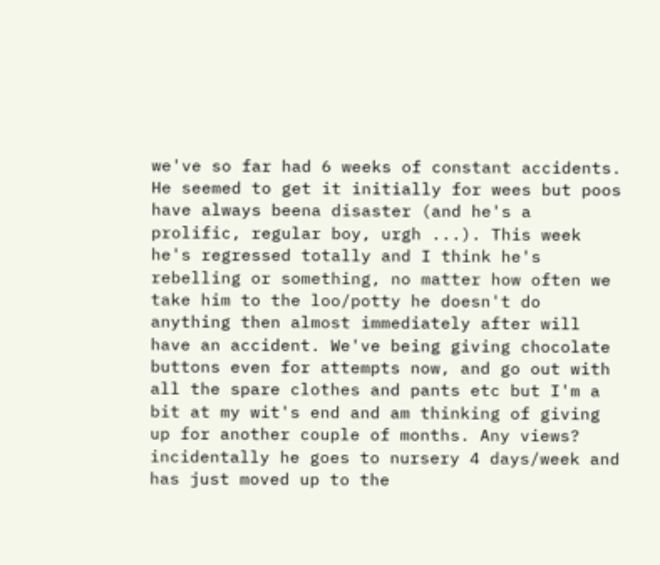we've so far had 6 weeks of constant accidents. He seemed to get it initially for wees but poos have always beena disaster (and he's a prolific, regular boy, urgh ...). This week he's regressed totally and I think he's rebelling or something, no matter how often we take him to the loo/potty he doesn't do anything then almost immediately after will have an accident. We've being giving chocolate buttons even for attempts now, and go out with all the spare clothes and pants etc but I'm a bit at my wit's end and am thinking of giving up for another couple of months. Any views? incidentally he goes to nursery 4 days/week and has just moved up to the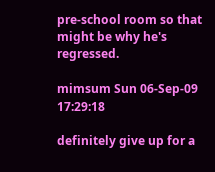pre-school room so that might be why he's regressed.

mimsum Sun 06-Sep-09 17:29:18

definitely give up for a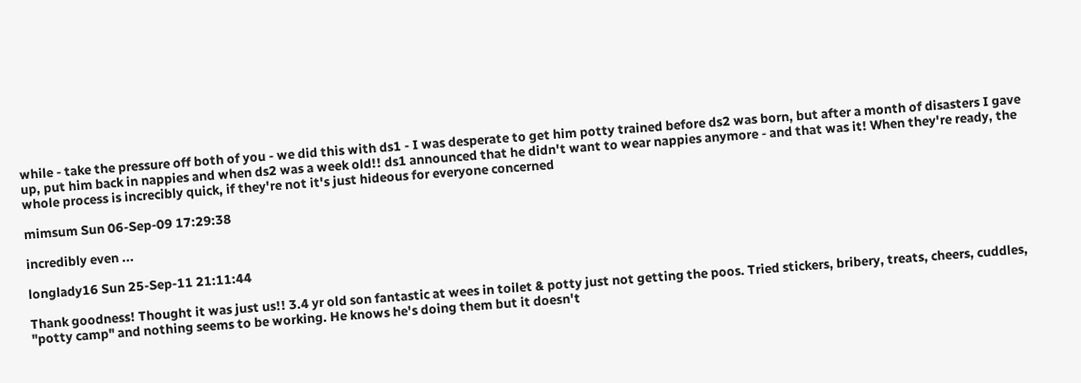while - take the pressure off both of you - we did this with ds1 - I was desperate to get him potty trained before ds2 was born, but after a month of disasters I gave up, put him back in nappies and when ds2 was a week old!! ds1 announced that he didn't want to wear nappies anymore - and that was it! When they're ready, the whole process is increcibly quick, if they're not it's just hideous for everyone concerned

mimsum Sun 06-Sep-09 17:29:38

incredibly even ...

longlady16 Sun 25-Sep-11 21:11:44

Thank goodness! Thought it was just us!! 3.4 yr old son fantastic at wees in toilet & potty just not getting the poos. Tried stickers, bribery, treats, cheers, cuddles, "potty camp" and nothing seems to be working. He knows he's doing them but it doesn't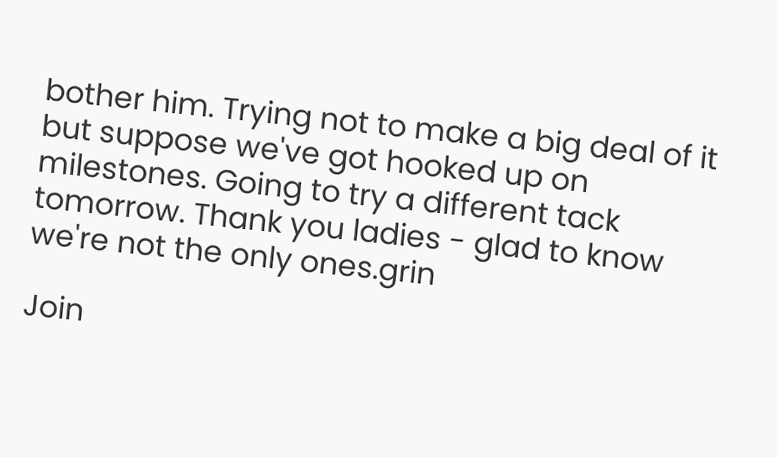bother him. Trying not to make a big deal of it but suppose we've got hooked up on milestones. Going to try a different tack tomorrow. Thank you ladies - glad to know we're not the only ones.grin

Join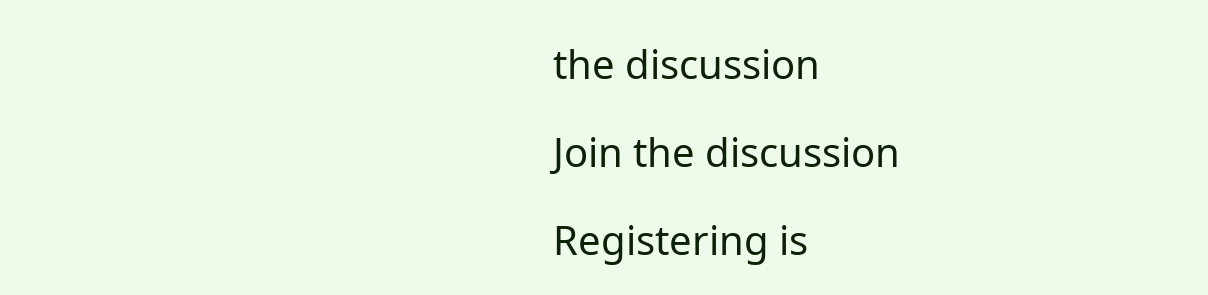the discussion

Join the discussion

Registering is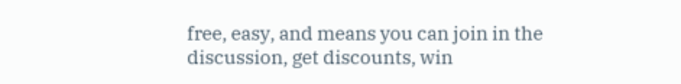free, easy, and means you can join in the discussion, get discounts, win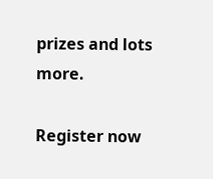prizes and lots more.

Register now